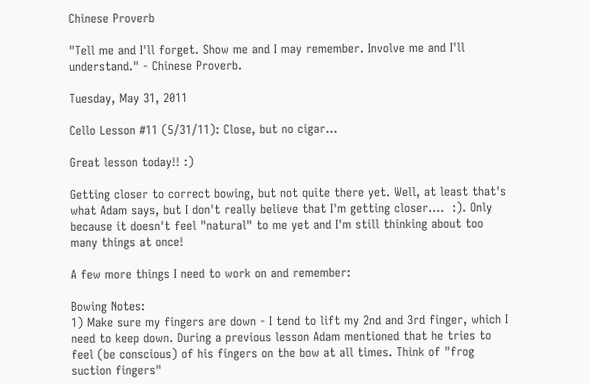Chinese Proverb

"Tell me and I'll forget. Show me and I may remember. Involve me and I'll understand." - Chinese Proverb.

Tuesday, May 31, 2011

Cello Lesson #11 (5/31/11): Close, but no cigar...

Great lesson today!! :)

Getting closer to correct bowing, but not quite there yet. Well, at least that's what Adam says, but I don't really believe that I'm getting closer....  :). Only because it doesn't feel "natural" to me yet and I'm still thinking about too many things at once!

A few more things I need to work on and remember:

Bowing Notes:
1) Make sure my fingers are down - I tend to lift my 2nd and 3rd finger, which I need to keep down. During a previous lesson Adam mentioned that he tries to feel (be conscious) of his fingers on the bow at all times. Think of "frog suction fingers"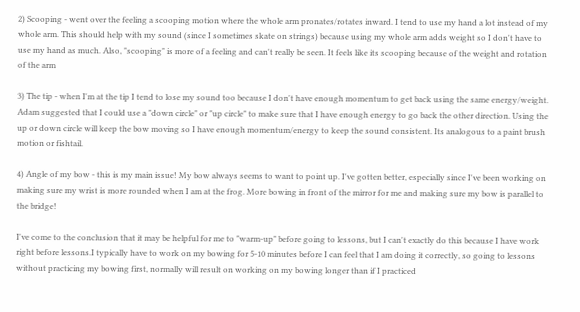2) Scooping - went over the feeling a scooping motion where the whole arm pronates/rotates inward. I tend to use my hand a lot instead of my whole arm. This should help with my sound (since I sometimes skate on strings) because using my whole arm adds weight so I don't have to use my hand as much. Also, "scooping" is more of a feeling and can't really be seen. It feels like its scooping because of the weight and rotation of the arm

3) The tip - when I'm at the tip I tend to lose my sound too because I don't have enough momentum to get back using the same energy/weight. Adam suggested that I could use a "down circle" or "up circle" to make sure that I have enough energy to go back the other direction. Using the up or down circle will keep the bow moving so I have enough momentum/energy to keep the sound consistent. Its analogous to a paint brush motion or fishtail.

4) Angle of my bow - this is my main issue! My bow always seems to want to point up. I've gotten better, especially since I've been working on making sure my wrist is more rounded when I am at the frog. More bowing in front of the mirror for me and making sure my bow is parallel to the bridge!

I've come to the conclusion that it may be helpful for me to "warm-up" before going to lessons, but I can't exactly do this because I have work right before lessons.I typically have to work on my bowing for 5-10 minutes before I can feel that I am doing it correctly, so going to lessons without practicing my bowing first, normally will result on working on my bowing longer than if I practiced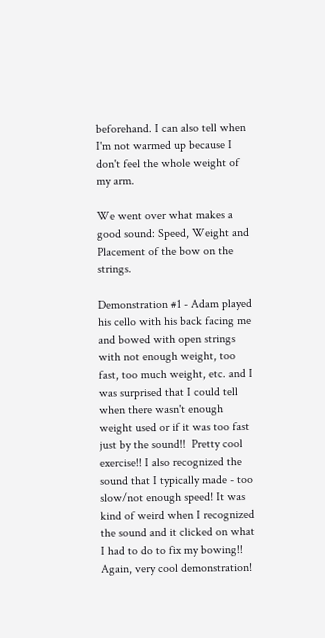beforehand. I can also tell when I'm not warmed up because I don't feel the whole weight of my arm.

We went over what makes a good sound: Speed, Weight and Placement of the bow on the strings.

Demonstration #1 - Adam played his cello with his back facing me and bowed with open strings with not enough weight, too fast, too much weight, etc. and I was surprised that I could tell when there wasn't enough weight used or if it was too fast just by the sound!!  Pretty cool exercise!! I also recognized the sound that I typically made - too slow/not enough speed! It was kind of weird when I recognized the sound and it clicked on what I had to do to fix my bowing!! Again, very cool demonstration!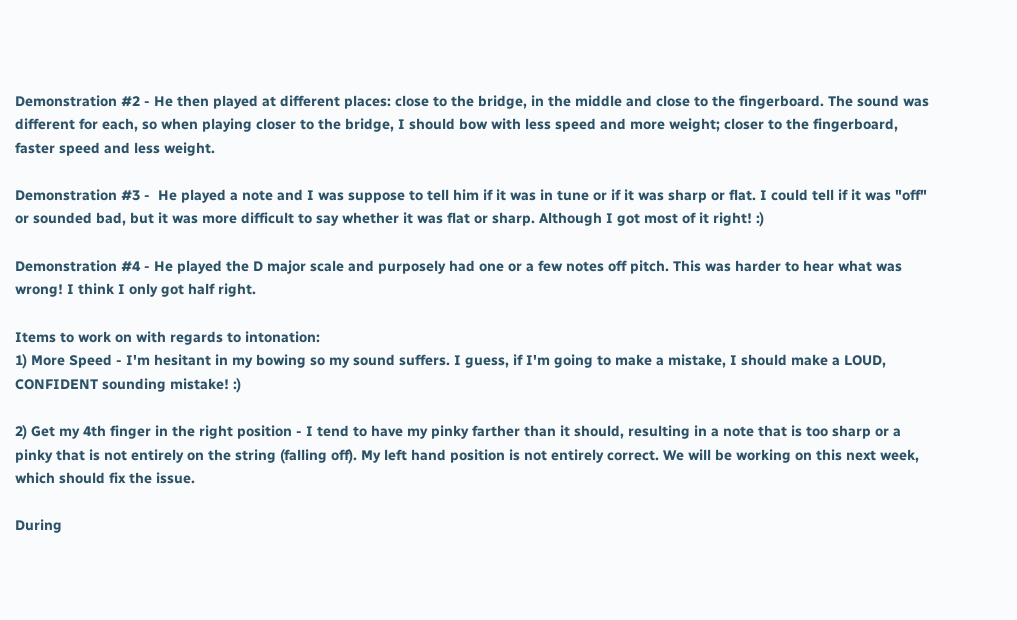Demonstration #2 - He then played at different places: close to the bridge, in the middle and close to the fingerboard. The sound was different for each, so when playing closer to the bridge, I should bow with less speed and more weight; closer to the fingerboard, faster speed and less weight.

Demonstration #3 -  He played a note and I was suppose to tell him if it was in tune or if it was sharp or flat. I could tell if it was "off" or sounded bad, but it was more difficult to say whether it was flat or sharp. Although I got most of it right! :)

Demonstration #4 - He played the D major scale and purposely had one or a few notes off pitch. This was harder to hear what was wrong! I think I only got half right.

Items to work on with regards to intonation:
1) More Speed - I'm hesitant in my bowing so my sound suffers. I guess, if I'm going to make a mistake, I should make a LOUD, CONFIDENT sounding mistake! :)

2) Get my 4th finger in the right position - I tend to have my pinky farther than it should, resulting in a note that is too sharp or a pinky that is not entirely on the string (falling off). My left hand position is not entirely correct. We will be working on this next week, which should fix the issue.

During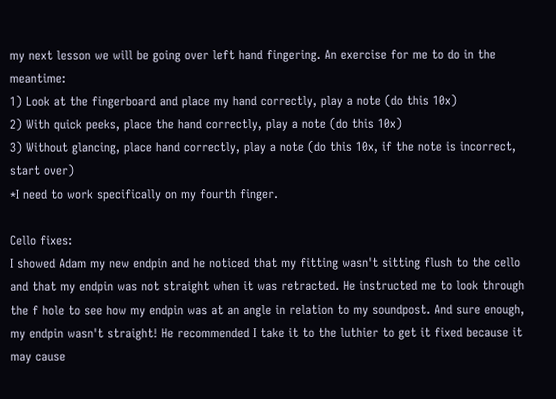my next lesson we will be going over left hand fingering. An exercise for me to do in the meantime:
1) Look at the fingerboard and place my hand correctly, play a note (do this 10x)
2) With quick peeks, place the hand correctly, play a note (do this 10x)
3) Without glancing, place hand correctly, play a note (do this 10x, if the note is incorrect, start over)
*I need to work specifically on my fourth finger.

Cello fixes:
I showed Adam my new endpin and he noticed that my fitting wasn't sitting flush to the cello and that my endpin was not straight when it was retracted. He instructed me to look through the f hole to see how my endpin was at an angle in relation to my soundpost. And sure enough, my endpin wasn't straight! He recommended I take it to the luthier to get it fixed because it may cause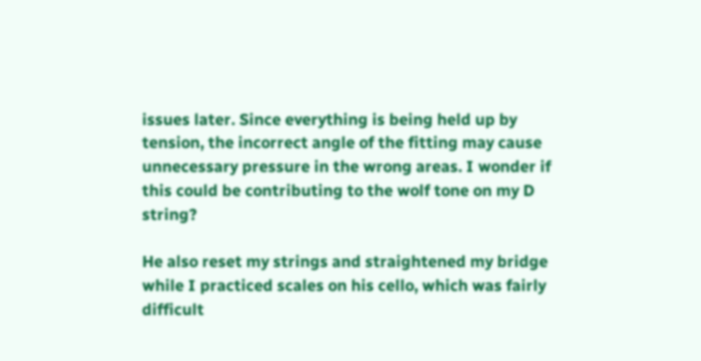issues later. Since everything is being held up by tension, the incorrect angle of the fitting may cause unnecessary pressure in the wrong areas. I wonder if this could be contributing to the wolf tone on my D string?

He also reset my strings and straightened my bridge while I practiced scales on his cello, which was fairly difficult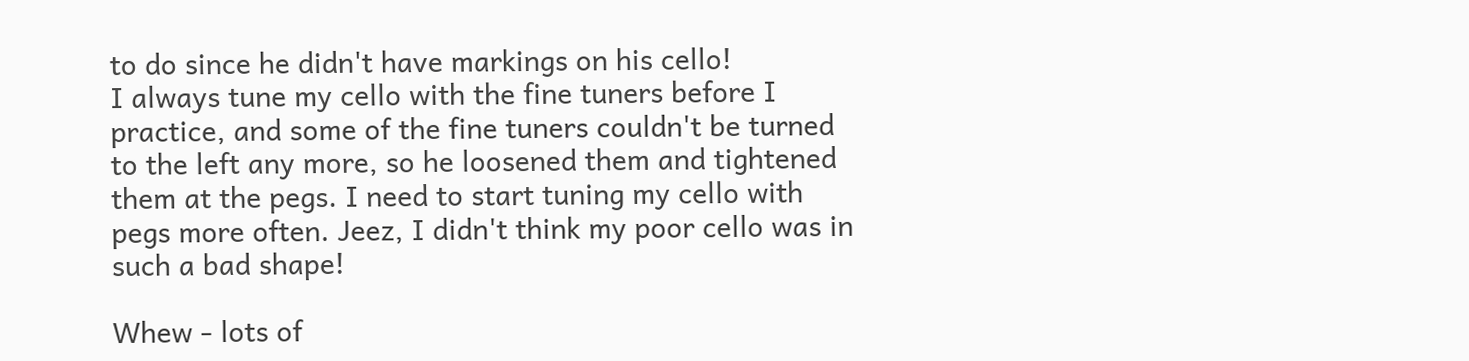to do since he didn't have markings on his cello!
I always tune my cello with the fine tuners before I practice, and some of the fine tuners couldn't be turned to the left any more, so he loosened them and tightened them at the pegs. I need to start tuning my cello with pegs more often. Jeez, I didn't think my poor cello was in such a bad shape!

Whew - lots of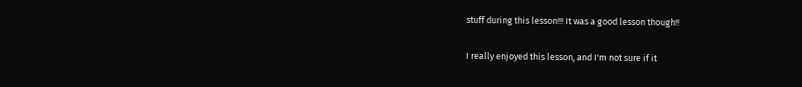stuff during this lesson!!! It was a good lesson though!!

I really enjoyed this lesson, and I'm not sure if it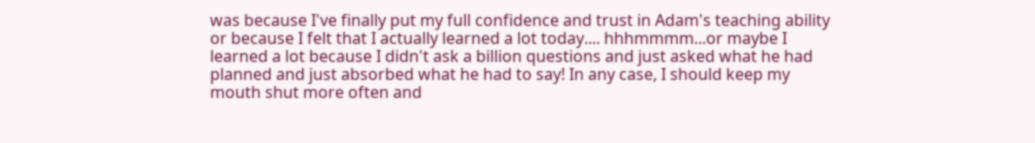was because I've finally put my full confidence and trust in Adam's teaching ability or because I felt that I actually learned a lot today.... hhhmmmm...or maybe I learned a lot because I didn't ask a billion questions and just asked what he had planned and just absorbed what he had to say! In any case, I should keep my mouth shut more often and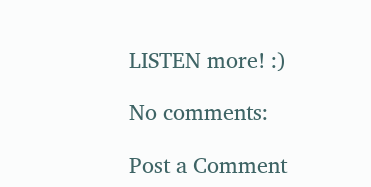LISTEN more! :)

No comments:

Post a Comment